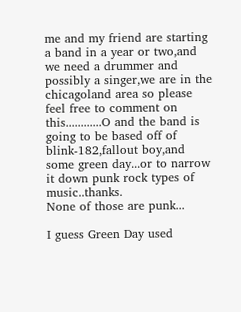me and my friend are starting a band in a year or two,and we need a drummer and possibly a singer,we are in the chicagoland area so please feel free to comment on this............O and the band is going to be based off of blink-182,fallout boy,and some green day...or to narrow it down punk rock types of music..thanks.
None of those are punk...

I guess Green Day used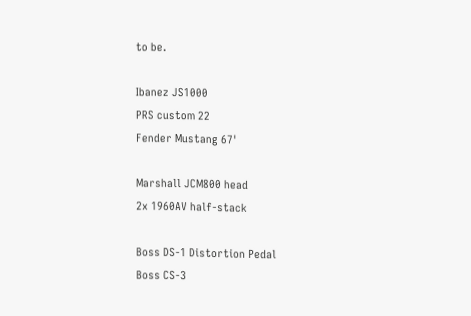to be.

Ibanez JS1000
PRS custom 22
Fender Mustang 67'

Marshall JCM800 head
2x 1960AV half-stack

Boss DS-1 Distortion Pedal
Boss CS-3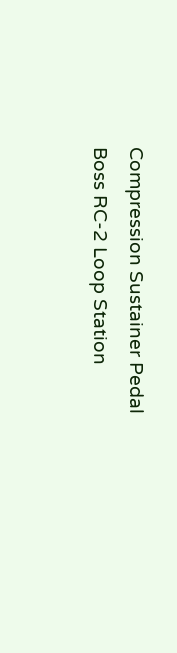Compression Sustainer Pedal
Boss RC-2 Loop Station